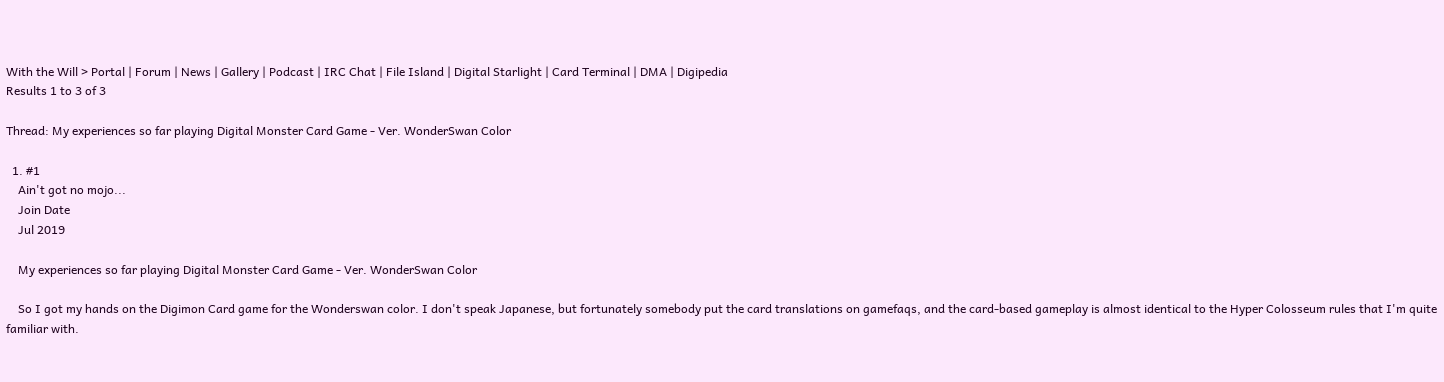With the Will > Portal | Forum | News | Gallery | Podcast | IRC Chat | File Island | Digital Starlight | Card Terminal | DMA | Digipedia
Results 1 to 3 of 3

Thread: My experiences so far playing Digital Monster Card Game - Ver. WonderSwan Color

  1. #1
    Ain't got no mojo...
    Join Date
    Jul 2019

    My experiences so far playing Digital Monster Card Game - Ver. WonderSwan Color

    So I got my hands on the Digimon Card game for the Wonderswan color. I don't speak Japanese, but fortunately somebody put the card translations on gamefaqs, and the card-based gameplay is almost identical to the Hyper Colosseum rules that I'm quite familiar with.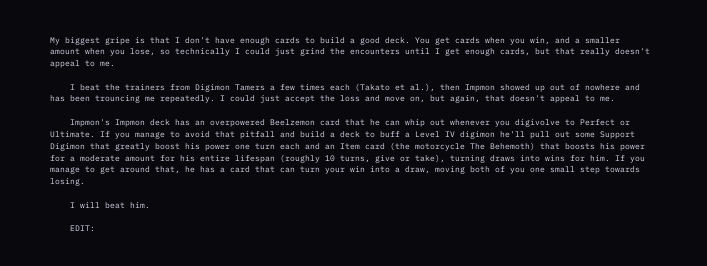My biggest gripe is that I don't have enough cards to build a good deck. You get cards when you win, and a smaller amount when you lose, so technically I could just grind the encounters until I get enough cards, but that really doesn't appeal to me.

    I beat the trainers from Digimon Tamers a few times each (Takato et al.), then Impmon showed up out of nowhere and has been trouncing me repeatedly. I could just accept the loss and move on, but again, that doesn't appeal to me.

    Impmon's Impmon deck has an overpowered Beelzemon card that he can whip out whenever you digivolve to Perfect or Ultimate. If you manage to avoid that pitfall and build a deck to buff a Level IV digimon he'll pull out some Support Digimon that greatly boost his power one turn each and an Item card (the motorcycle The Behemoth) that boosts his power for a moderate amount for his entire lifespan (roughly 10 turns, give or take), turning draws into wins for him. If you manage to get around that, he has a card that can turn your win into a draw, moving both of you one small step towards losing.

    I will beat him.

    EDIT: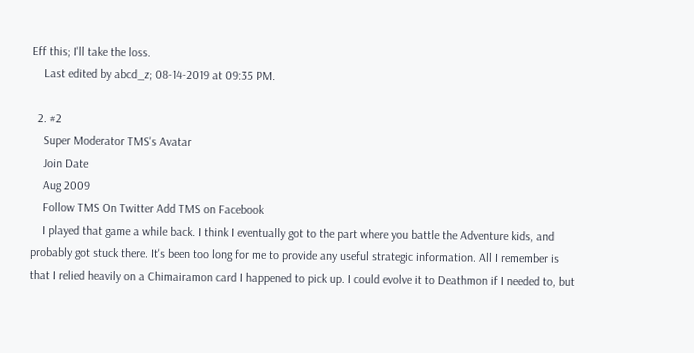Eff this; I'll take the loss.
    Last edited by abcd_z; 08-14-2019 at 09:35 PM.

  2. #2
    Super Moderator TMS's Avatar
    Join Date
    Aug 2009
    Follow TMS On Twitter Add TMS on Facebook
    I played that game a while back. I think I eventually got to the part where you battle the Adventure kids, and probably got stuck there. It's been too long for me to provide any useful strategic information. All I remember is that I relied heavily on a Chimairamon card I happened to pick up. I could evolve it to Deathmon if I needed to, but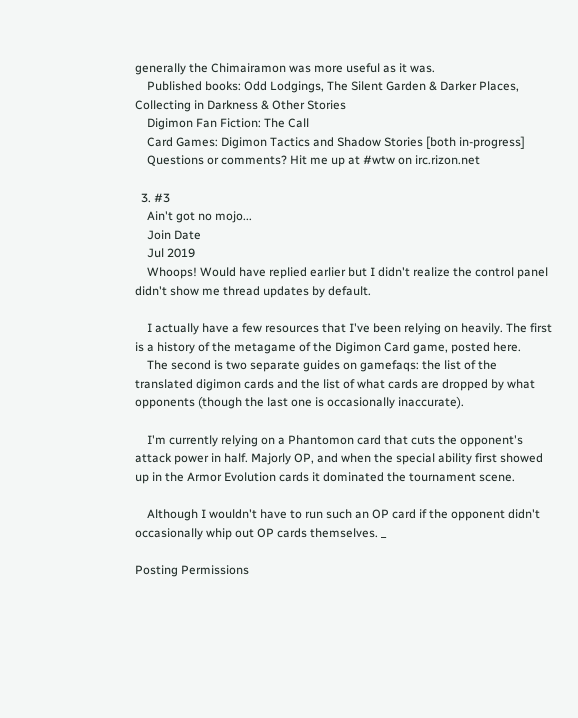generally the Chimairamon was more useful as it was.
    Published books: Odd Lodgings, The Silent Garden & Darker Places, Collecting in Darkness & Other Stories
    Digimon Fan Fiction: The Call
    Card Games: Digimon Tactics and Shadow Stories [both in-progress]
    Questions or comments? Hit me up at #wtw on irc.rizon.net

  3. #3
    Ain't got no mojo...
    Join Date
    Jul 2019
    Whoops! Would have replied earlier but I didn't realize the control panel didn't show me thread updates by default.

    I actually have a few resources that I've been relying on heavily. The first is a history of the metagame of the Digimon Card game, posted here.
    The second is two separate guides on gamefaqs: the list of the translated digimon cards and the list of what cards are dropped by what opponents (though the last one is occasionally inaccurate).

    I'm currently relying on a Phantomon card that cuts the opponent's attack power in half. Majorly OP, and when the special ability first showed up in the Armor Evolution cards it dominated the tournament scene.

    Although I wouldn't have to run such an OP card if the opponent didn't occasionally whip out OP cards themselves. _

Posting Permissions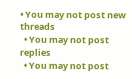• You may not post new threads
  • You may not post replies
  • You may not post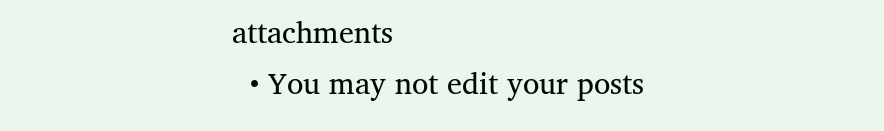attachments
  • You may not edit your posts